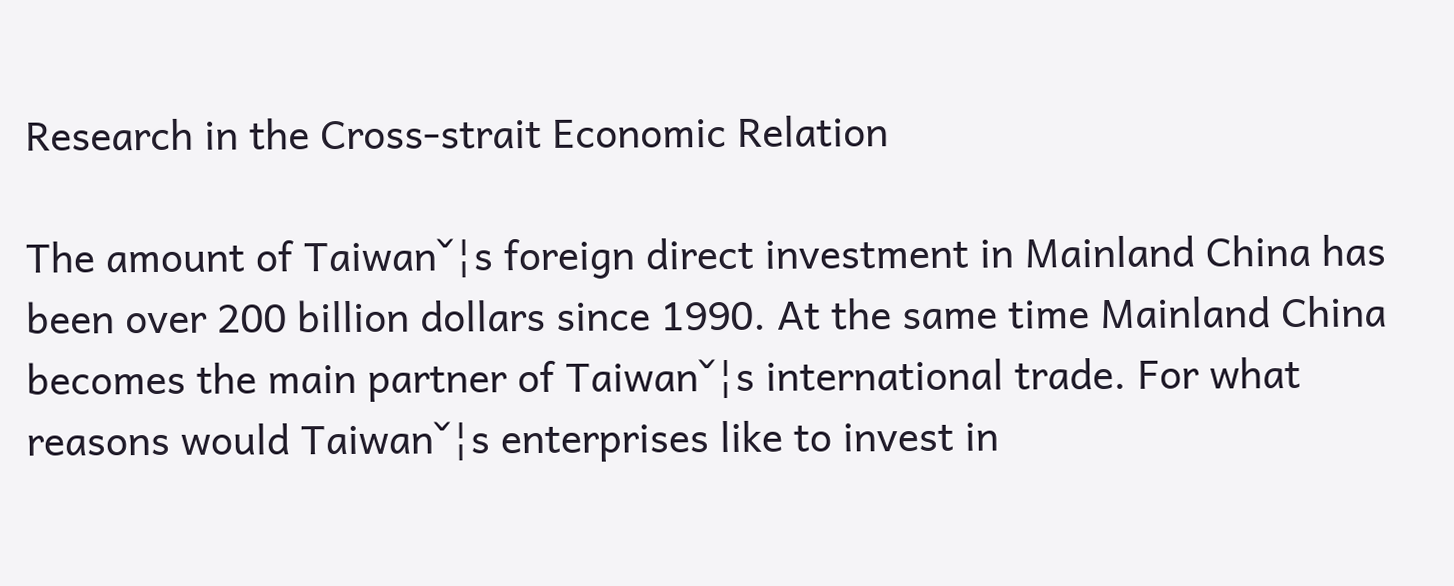Research in the Cross-strait Economic Relation

The amount of Taiwanˇ¦s foreign direct investment in Mainland China has been over 200 billion dollars since 1990. At the same time Mainland China becomes the main partner of Taiwanˇ¦s international trade. For what reasons would Taiwanˇ¦s enterprises like to invest in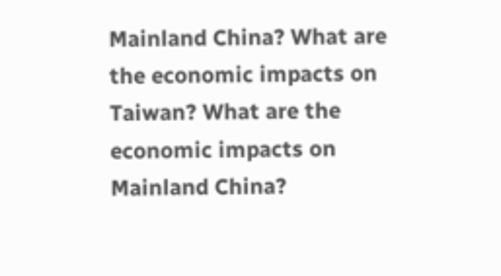Mainland China? What are the economic impacts on Taiwan? What are the economic impacts on Mainland China?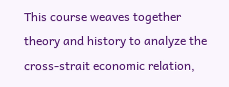This course weaves together theory and history to analyze the cross-strait economic relation,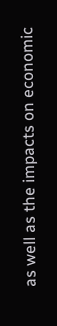as well as the impacts on economic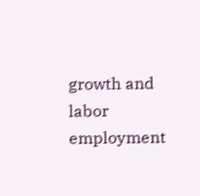growth and labor employment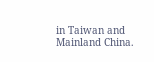in Taiwan and Mainland China.